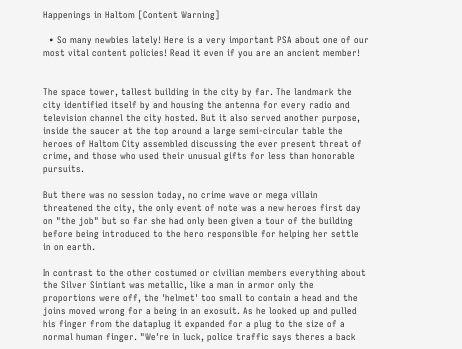Happenings in Haltom [Content Warning]

  • So many newbies lately! Here is a very important PSA about one of our most vital content policies! Read it even if you are an ancient member!


The space tower, tallest building in the city by far. The landmark the city identified itself by and housing the antenna for every radio and television channel the city hosted. But it also served another purpose, inside the saucer at the top around a large semi-circular table the heroes of Haltom City assembled discussing the ever present threat of crime, and those who used their unusual gifts for less than honorable pursuits.

But there was no session today, no crime wave or mega villain threatened the city, the only event of note was a new heroes first day on "the job" but so far she had only been given a tour of the building before being introduced to the hero responsible for helping her settle in on earth.

In contrast to the other costumed or civilian members everything about the Silver Sintiant was metallic, like a man in armor only the proportions were off, the 'helmet' too small to contain a head and the joins moved wrong for a being in an exosuit. As he looked up and pulled his finger from the dataplug it expanded for a plug to the size of a normal human finger. "We're in luck, police traffic says theres a back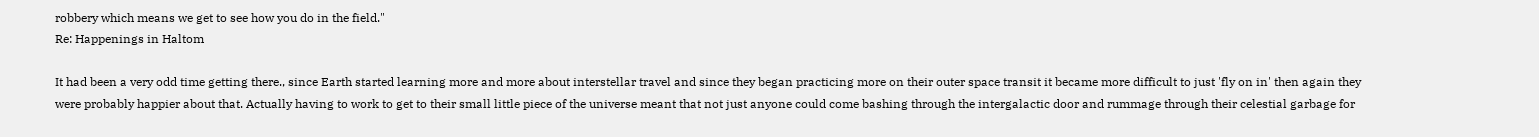robbery which means we get to see how you do in the field."
Re: Happenings in Haltom

It had been a very odd time getting there., since Earth started learning more and more about interstellar travel and since they began practicing more on their outer space transit it became more difficult to just 'fly on in' then again they were probably happier about that. Actually having to work to get to their small little piece of the universe meant that not just anyone could come bashing through the intergalactic door and rummage through their celestial garbage for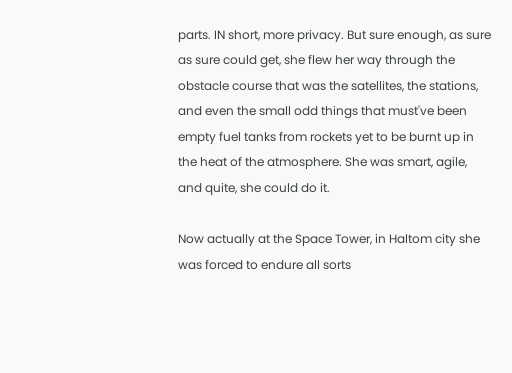parts. IN short, more privacy. But sure enough, as sure as sure could get, she flew her way through the obstacle course that was the satellites, the stations, and even the small odd things that must've been empty fuel tanks from rockets yet to be burnt up in the heat of the atmosphere. She was smart, agile, and quite, she could do it.

Now actually at the Space Tower, in Haltom city she was forced to endure all sorts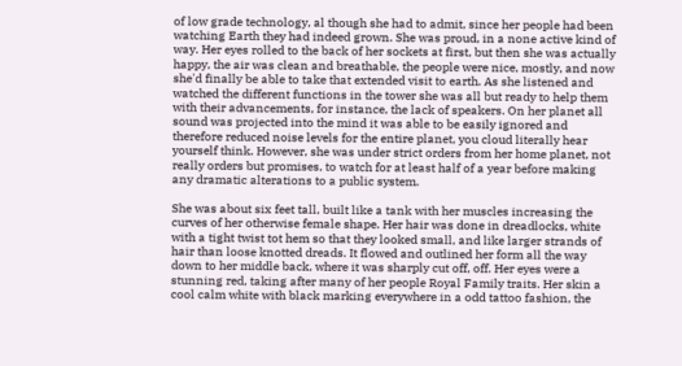of low grade technology, al though she had to admit, since her people had been watching Earth they had indeed grown. She was proud, in a none active kind of way. Her eyes rolled to the back of her sockets at first, but then she was actually happy, the air was clean and breathable, the people were nice, mostly, and now she'd finally be able to take that extended visit to earth. As she listened and watched the different functions in the tower she was all but ready to help them with their advancements, for instance, the lack of speakers. On her planet all sound was projected into the mind it was able to be easily ignored and therefore reduced noise levels for the entire planet, you cloud literally hear yourself think. However, she was under strict orders from her home planet, not really orders but promises, to watch for at least half of a year before making any dramatic alterations to a public system.

She was about six feet tall, built like a tank with her muscles increasing the curves of her otherwise female shape. Her hair was done in dreadlocks, white with a tight twist tot hem so that they looked small, and like larger strands of hair than loose knotted dreads. It flowed and outlined her form all the way down to her middle back, where it was sharply cut off, off. Her eyes were a stunning red, taking after many of her people Royal Family traits. Her skin a cool calm white with black marking everywhere in a odd tattoo fashion, the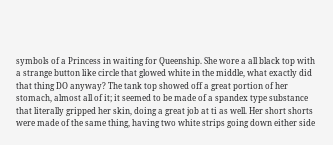symbols of a Princess in waiting for Queenship. She wore a all black top with a strange button like circle that glowed white in the middle, what exactly did that thing DO anyway? The tank top showed off a great portion of her stomach, almost all of it; it seemed to be made of a spandex type substance that literally gripped her skin, doing a great job at ti as well. Her short shorts were made of the same thing, having two white strips going down either side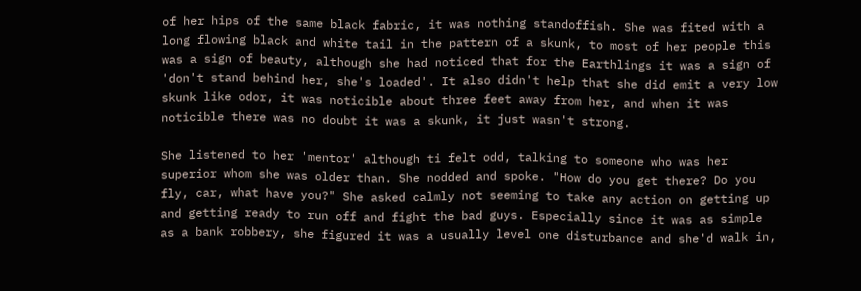of her hips of the same black fabric, it was nothing standoffish. She was fited with a long flowing black and white tail in the pattern of a skunk, to most of her people this was a sign of beauty, although she had noticed that for the Earthlings it was a sign of 'don't stand behind her, she's loaded'. It also didn't help that she did emit a very low skunk like odor, it was noticible about three feet away from her, and when it was noticible there was no doubt it was a skunk, it just wasn't strong.

She listened to her 'mentor' although ti felt odd, talking to someone who was her superior whom she was older than. She nodded and spoke. "How do you get there? Do you fly, car, what have you?" She asked calmly not seeming to take any action on getting up and getting ready to run off and fight the bad guys. Especially since it was as simple as a bank robbery, she figured it was a usually level one disturbance and she'd walk in,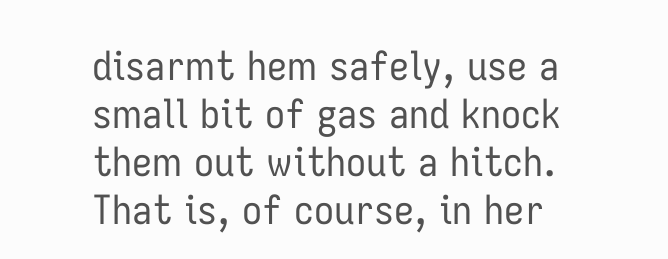disarmt hem safely, use a small bit of gas and knock them out without a hitch. That is, of course, in her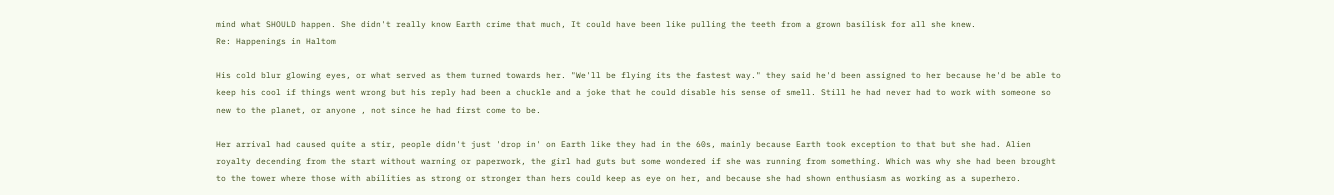mind what SHOULD happen. She didn't really know Earth crime that much, It could have been like pulling the teeth from a grown basilisk for all she knew.
Re: Happenings in Haltom

His cold blur glowing eyes, or what served as them turned towards her. "We'll be flying its the fastest way." they said he'd been assigned to her because he'd be able to keep his cool if things went wrong but his reply had been a chuckle and a joke that he could disable his sense of smell. Still he had never had to work with someone so new to the planet, or anyone , not since he had first come to be.

Her arrival had caused quite a stir, people didn't just 'drop in' on Earth like they had in the 60s, mainly because Earth took exception to that but she had. Alien royalty decending from the start without warning or paperwork, the girl had guts but some wondered if she was running from something. Which was why she had been brought to the tower where those with abilities as strong or stronger than hers could keep as eye on her, and because she had shown enthusiasm as working as a superhero.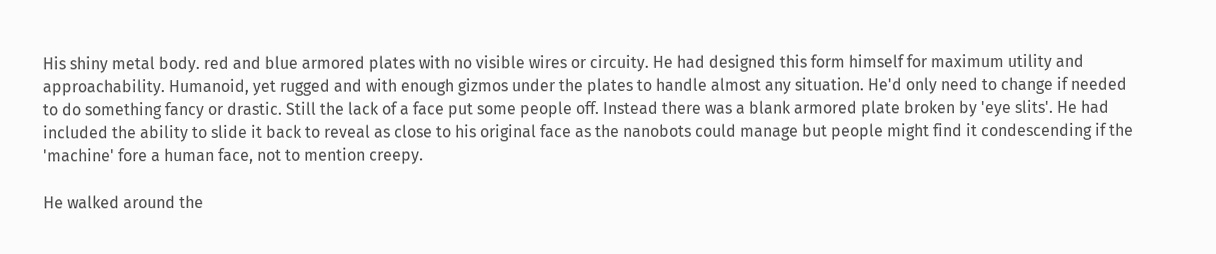His shiny metal body. red and blue armored plates with no visible wires or circuity. He had designed this form himself for maximum utility and approachability. Humanoid, yet rugged and with enough gizmos under the plates to handle almost any situation. He'd only need to change if needed to do something fancy or drastic. Still the lack of a face put some people off. Instead there was a blank armored plate broken by 'eye slits'. He had included the ability to slide it back to reveal as close to his original face as the nanobots could manage but people might find it condescending if the 'machine' fore a human face, not to mention creepy.

He walked around the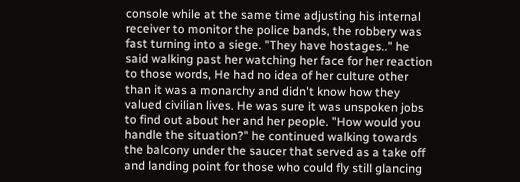console while at the same time adjusting his internal receiver to monitor the police bands, the robbery was fast turning into a siege. "They have hostages.." he said walking past her watching her face for her reaction to those words, He had no idea of her culture other than it was a monarchy and didn't know how they valued civilian lives. He was sure it was unspoken jobs to find out about her and her people. "How would you handle the situation?" he continued walking towards the balcony under the saucer that served as a take off and landing point for those who could fly still glancing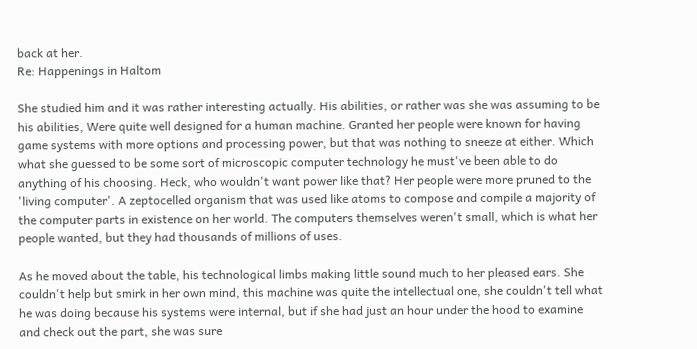back at her.
Re: Happenings in Haltom

She studied him and it was rather interesting actually. His abilities, or rather was she was assuming to be his abilities, Were quite well designed for a human machine. Granted her people were known for having game systems with more options and processing power, but that was nothing to sneeze at either. Which what she guessed to be some sort of microscopic computer technology he must've been able to do anything of his choosing. Heck, who wouldn't want power like that? Her people were more pruned to the 'living computer'. A zeptocelled organism that was used like atoms to compose and compile a majority of the computer parts in existence on her world. The computers themselves weren't small, which is what her people wanted, but they had thousands of millions of uses.

As he moved about the table, his technological limbs making little sound much to her pleased ears. She couldn't help but smirk in her own mind, this machine was quite the intellectual one, she couldn't tell what he was doing because his systems were internal, but if she had just an hour under the hood to examine and check out the part, she was sure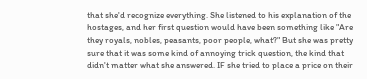that she'd recognize everything. She listened to his explanation of the hostages, and her first question would have been something like "Are they royals, nobles, peasants, poor people, what?" But she was pretty sure that it was some kind of annoying trick question, the kind that didn't matter what she answered. IF she tried to place a price on their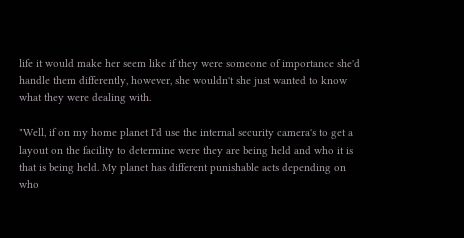life it would make her seem like if they were someone of importance she'd handle them differently, however, she wouldn't she just wanted to know what they were dealing with.

"Well, if on my home planet I'd use the internal security camera's to get a layout on the facility to determine were they are being held and who it is that is being held. My planet has different punishable acts depending on who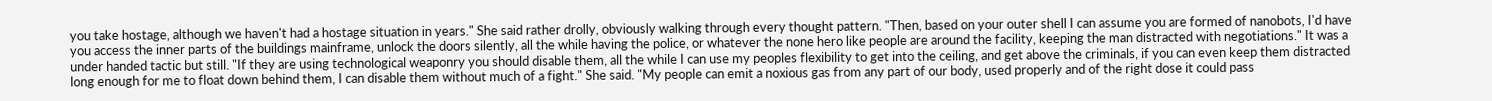you take hostage, although we haven't had a hostage situation in years." She said rather drolly, obviously walking through every thought pattern. "Then, based on your outer shell I can assume you are formed of nanobots, I'd have you access the inner parts of the buildings mainframe, unlock the doors silently, all the while having the police, or whatever the none hero like people are around the facility, keeping the man distracted with negotiations." It was a under handed tactic but still. "If they are using technological weaponry you should disable them, all the while I can use my peoples flexibility to get into the ceiling, and get above the criminals, if you can even keep them distracted long enough for me to float down behind them, I can disable them without much of a fight." She said. "My people can emit a noxious gas from any part of our body, used properly and of the right dose it could pass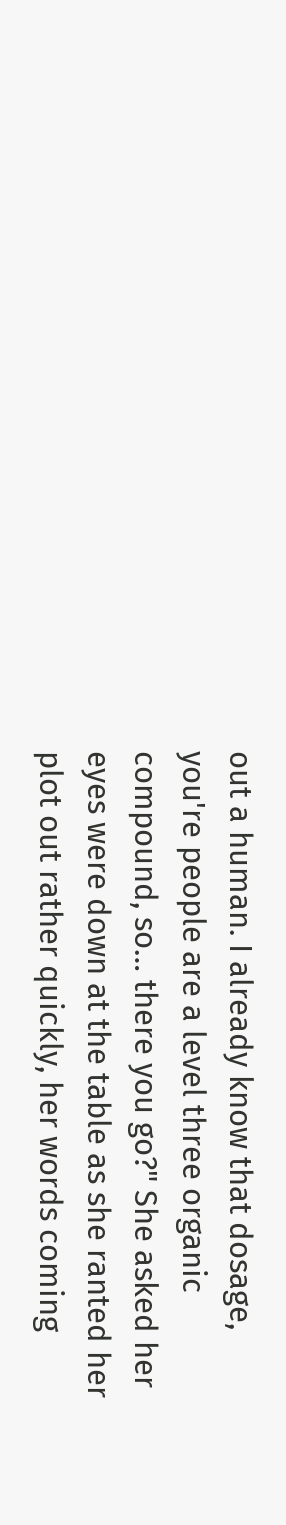out a human. I already know that dosage, you're people are a level three organic compound, so… there you go?" She asked her eyes were down at the table as she ranted her plot out rather quickly, her words coming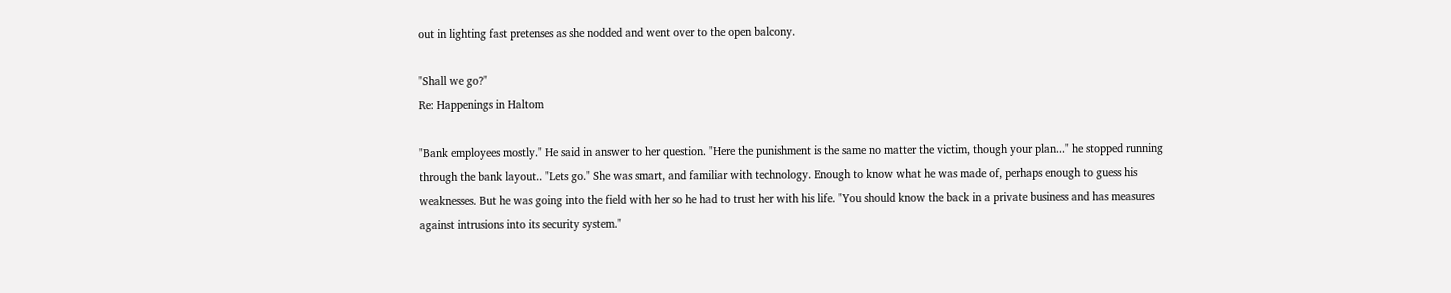out in lighting fast pretenses as she nodded and went over to the open balcony.

"Shall we go?"
Re: Happenings in Haltom

"Bank employees mostly." He said in answer to her question. "Here the punishment is the same no matter the victim, though your plan..." he stopped running through the bank layout.. "Lets go." She was smart, and familiar with technology. Enough to know what he was made of, perhaps enough to guess his weaknesses. But he was going into the field with her so he had to trust her with his life. "You should know the back in a private business and has measures against intrusions into its security system."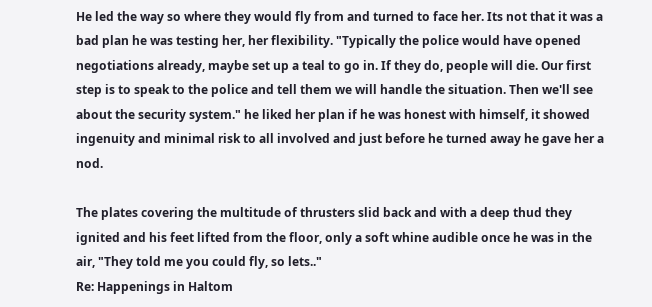He led the way so where they would fly from and turned to face her. Its not that it was a bad plan he was testing her, her flexibility. "Typically the police would have opened negotiations already, maybe set up a teal to go in. If they do, people will die. Our first step is to speak to the police and tell them we will handle the situation. Then we'll see about the security system." he liked her plan if he was honest with himself, it showed ingenuity and minimal risk to all involved and just before he turned away he gave her a nod.

The plates covering the multitude of thrusters slid back and with a deep thud they ignited and his feet lifted from the floor, only a soft whine audible once he was in the air, "They told me you could fly, so lets.."
Re: Happenings in Haltom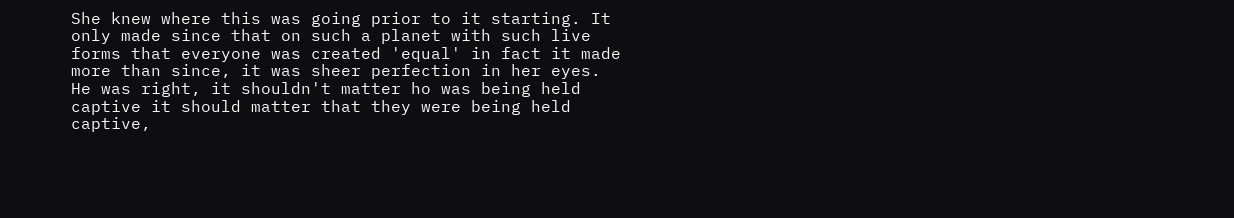She knew where this was going prior to it starting. It only made since that on such a planet with such live forms that everyone was created 'equal' in fact it made more than since, it was sheer perfection in her eyes. He was right, it shouldn't matter ho was being held captive it should matter that they were being held captive,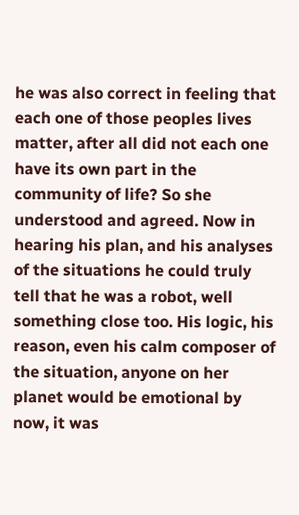he was also correct in feeling that each one of those peoples lives matter, after all did not each one have its own part in the community of life? So she understood and agreed. Now in hearing his plan, and his analyses of the situations he could truly tell that he was a robot, well something close too. His logic, his reason, even his calm composer of the situation, anyone on her planet would be emotional by now, it was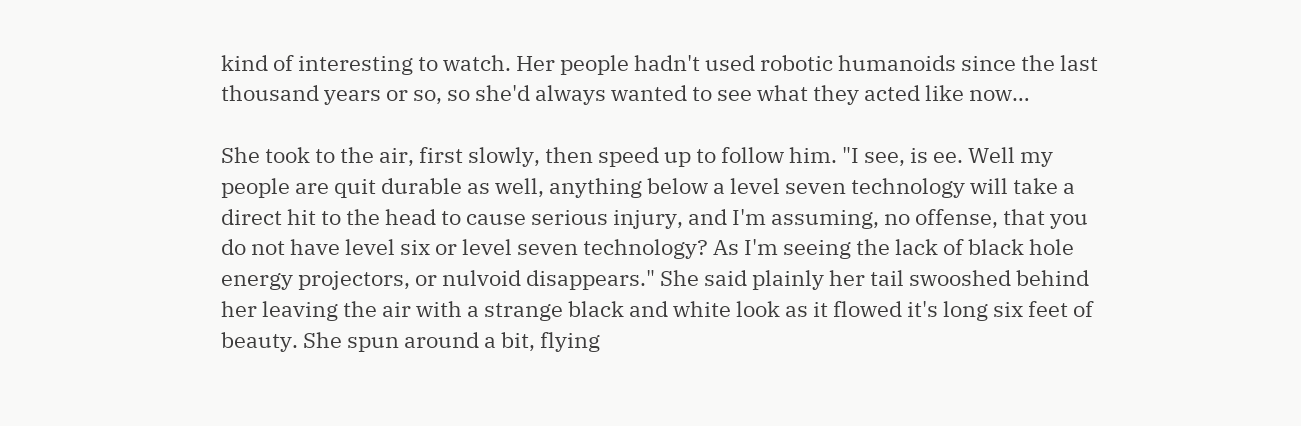kind of interesting to watch. Her people hadn't used robotic humanoids since the last thousand years or so, so she'd always wanted to see what they acted like now…

She took to the air, first slowly, then speed up to follow him. "I see, is ee. Well my people are quit durable as well, anything below a level seven technology will take a direct hit to the head to cause serious injury, and I'm assuming, no offense, that you do not have level six or level seven technology? As I'm seeing the lack of black hole energy projectors, or nulvoid disappears." She said plainly her tail swooshed behind her leaving the air with a strange black and white look as it flowed it's long six feet of beauty. She spun around a bit, flying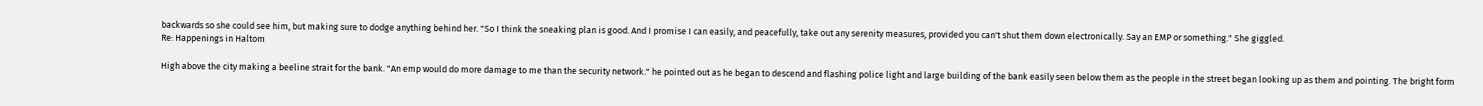backwards so she could see him, but making sure to dodge anything behind her. "So I think the sneaking plan is good. And I promise I can easily, and peacefully, take out any serenity measures, provided you can't shut them down electronically. Say an EMP or something." She giggled.
Re: Happenings in Haltom

High above the city making a beeline strait for the bank. "An emp would do more damage to me than the security network." he pointed out as he began to descend and flashing police light and large building of the bank easily seen below them as the people in the street began looking up as them and pointing. The bright form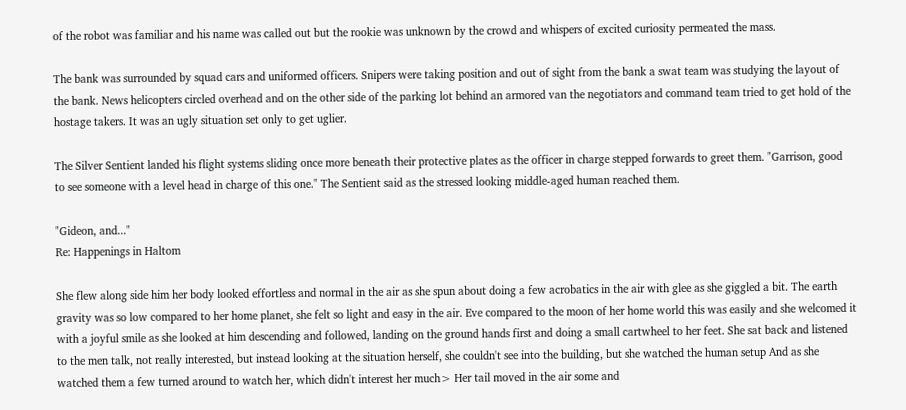of the robot was familiar and his name was called out but the rookie was unknown by the crowd and whispers of excited curiosity permeated the mass.

The bank was surrounded by squad cars and uniformed officers. Snipers were taking position and out of sight from the bank a swat team was studying the layout of the bank. News helicopters circled overhead and on the other side of the parking lot behind an armored van the negotiators and command team tried to get hold of the hostage takers. It was an ugly situation set only to get uglier.

The Silver Sentient landed his flight systems sliding once more beneath their protective plates as the officer in charge stepped forwards to greet them. "Garrison, good to see someone with a level head in charge of this one." The Sentient said as the stressed looking middle-aged human reached them.

"Gideon, and..."
Re: Happenings in Haltom

She flew along side him her body looked effortless and normal in the air as she spun about doing a few acrobatics in the air with glee as she giggled a bit. The earth gravity was so low compared to her home planet, she felt so light and easy in the air. Eve compared to the moon of her home world this was easily and she welcomed it with a joyful smile as she looked at him descending and followed, landing on the ground hands first and doing a small cartwheel to her feet. She sat back and listened to the men talk, not really interested, but instead looking at the situation herself, she couldn't see into the building, but she watched the human setup And as she watched them a few turned around to watch her, which didn't interest her much> Her tail moved in the air some and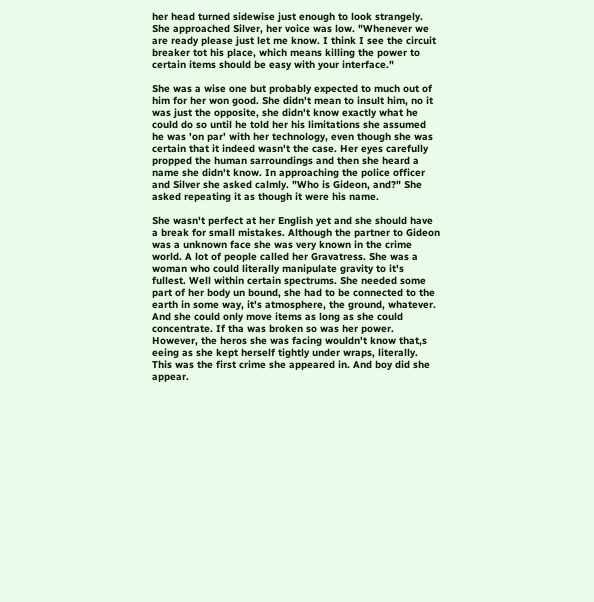her head turned sidewise just enough to look strangely. She approached Silver, her voice was low. "Whenever we are ready please just let me know. I think I see the circuit breaker tot his place, which means killing the power to certain items should be easy with your interface."

She was a wise one but probably expected to much out of him for her won good. She didn't mean to insult him, no it was just the opposite, she didn't know exactly what he could do so until he told her his limitations she assumed he was 'on par' with her technology, even though she was certain that it indeed wasn't the case. Her eyes carefully propped the human sarroundings and then she heard a name she didn't know. In approaching the police officer and Silver she asked calmly. "Who is Gideon, and?" She asked repeating it as though it were his name.

She wasn't perfect at her English yet and she should have a break for small mistakes. Although the partner to Gideon was a unknown face she was very known in the crime world. A lot of people called her Gravatress. She was a woman who could literally manipulate gravity to it's fullest. Well within certain spectrums. She needed some part of her body un bound, she had to be connected to the earth in some way, it's atmosphere, the ground, whatever. And she could only move items as long as she could concentrate. If tha was broken so was her power. However, the heros she was facing wouldn't know that,s eeing as she kept herself tightly under wraps, literally. This was the first crime she appeared in. And boy did she appear.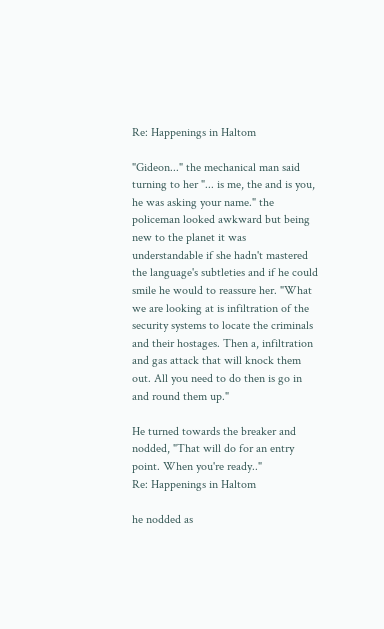Re: Happenings in Haltom

"Gideon..." the mechanical man said turning to her "... is me, the and is you, he was asking your name." the policeman looked awkward but being new to the planet it was understandable if she hadn't mastered the language's subtleties and if he could smile he would to reassure her. "What we are looking at is infiltration of the security systems to locate the criminals and their hostages. Then a, infiltration and gas attack that will knock them out. All you need to do then is go in and round them up."

He turned towards the breaker and nodded, "That will do for an entry point. When you're ready.."
Re: Happenings in Haltom

he nodded as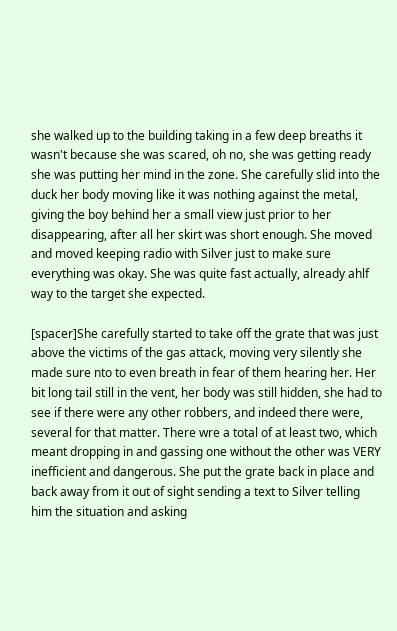she walked up to the building taking in a few deep breaths it wasn't because she was scared, oh no, she was getting ready she was putting her mind in the zone. She carefully slid into the duck her body moving like it was nothing against the metal, giving the boy behind her a small view just prior to her disappearing, after all her skirt was short enough. She moved and moved keeping radio with Silver just to make sure everything was okay. She was quite fast actually, already ahlf way to the target she expected.

[spacer]She carefully started to take off the grate that was just above the victims of the gas attack, moving very silently she made sure nto to even breath in fear of them hearing her. Her bit long tail still in the vent, her body was still hidden, she had to see if there were any other robbers, and indeed there were, several for that matter. There wre a total of at least two, which meant dropping in and gassing one without the other was VERY inefficient and dangerous. She put the grate back in place and back away from it out of sight sending a text to Silver telling him the situation and asking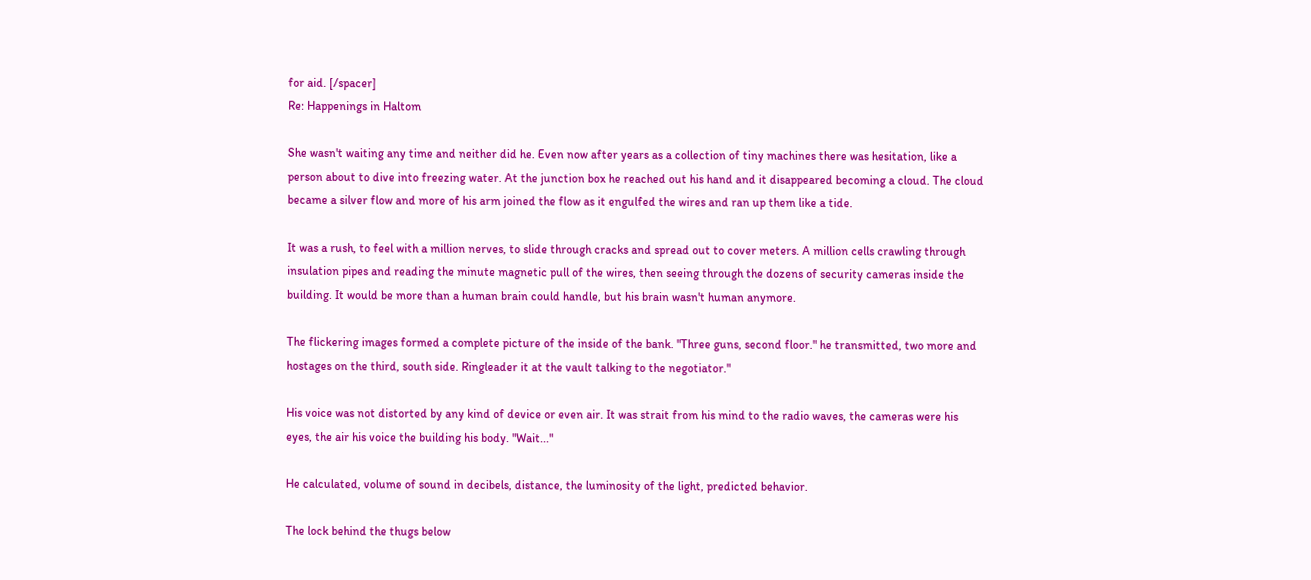for aid. [/spacer]
Re: Happenings in Haltom

She wasn't waiting any time and neither did he. Even now after years as a collection of tiny machines there was hesitation, like a person about to dive into freezing water. At the junction box he reached out his hand and it disappeared becoming a cloud. The cloud became a silver flow and more of his arm joined the flow as it engulfed the wires and ran up them like a tide.

It was a rush, to feel with a million nerves, to slide through cracks and spread out to cover meters. A million cells crawling through insulation pipes and reading the minute magnetic pull of the wires, then seeing through the dozens of security cameras inside the building. It would be more than a human brain could handle, but his brain wasn't human anymore.

The flickering images formed a complete picture of the inside of the bank. "Three guns, second floor." he transmitted, two more and hostages on the third, south side. Ringleader it at the vault talking to the negotiator."

His voice was not distorted by any kind of device or even air. It was strait from his mind to the radio waves, the cameras were his eyes, the air his voice the building his body. "Wait..."

He calculated, volume of sound in decibels, distance, the luminosity of the light, predicted behavior.

The lock behind the thugs below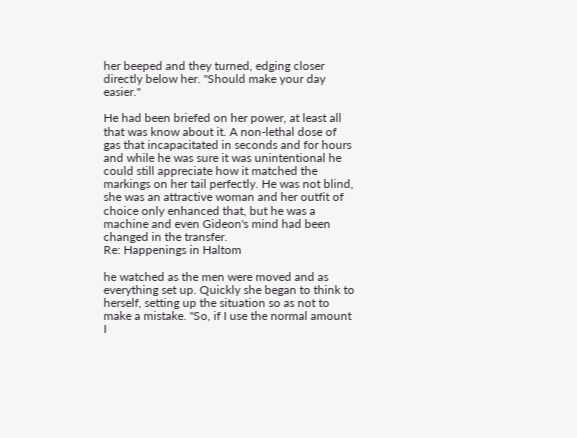her beeped and they turned, edging closer directly below her. "Should make your day easier."

He had been briefed on her power, at least all that was know about it. A non-lethal dose of gas that incapacitated in seconds and for hours and while he was sure it was unintentional he could still appreciate how it matched the markings on her tail perfectly. He was not blind, she was an attractive woman and her outfit of choice only enhanced that, but he was a machine and even Gideon's mind had been changed in the transfer.
Re: Happenings in Haltom

he watched as the men were moved and as everything set up. Quickly she began to think to herself, setting up the situation so as not to make a mistake. "So, if I use the normal amount I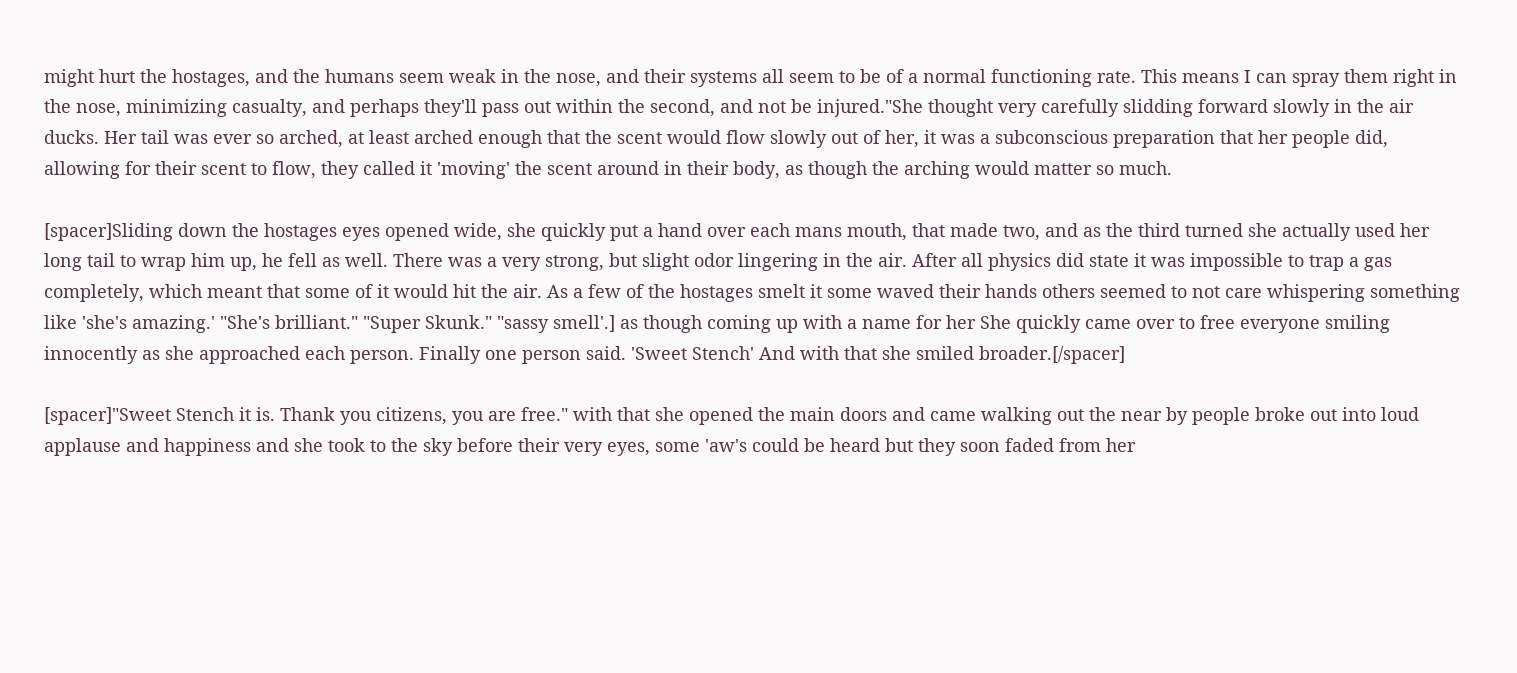might hurt the hostages, and the humans seem weak in the nose, and their systems all seem to be of a normal functioning rate. This means I can spray them right in the nose, minimizing casualty, and perhaps they'll pass out within the second, and not be injured."She thought very carefully slidding forward slowly in the air ducks. Her tail was ever so arched, at least arched enough that the scent would flow slowly out of her, it was a subconscious preparation that her people did, allowing for their scent to flow, they called it 'moving' the scent around in their body, as though the arching would matter so much.

[spacer]Sliding down the hostages eyes opened wide, she quickly put a hand over each mans mouth, that made two, and as the third turned she actually used her long tail to wrap him up, he fell as well. There was a very strong, but slight odor lingering in the air. After all physics did state it was impossible to trap a gas completely, which meant that some of it would hit the air. As a few of the hostages smelt it some waved their hands others seemed to not care whispering something like 'she's amazing.' "She's brilliant." "Super Skunk." "sassy smell'.] as though coming up with a name for her She quickly came over to free everyone smiling innocently as she approached each person. Finally one person said. 'Sweet Stench' And with that she smiled broader.[/spacer]

[spacer]"Sweet Stench it is. Thank you citizens, you are free." with that she opened the main doors and came walking out the near by people broke out into loud applause and happiness and she took to the sky before their very eyes, some 'aw's could be heard but they soon faded from her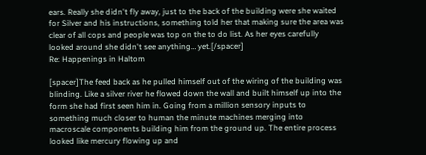ears. Really she didn't fly away, just to the back of the building were she waited for Silver and his instructions, something told her that making sure the area was clear of all cops and people was top on the to do list. As her eyes carefully looked around she didn't see anything… yet.[/spacer]
Re: Happenings in Haltom

[spacer]The feed back as he pulled himself out of the wiring of the building was blinding. Like a silver river he flowed down the wall and built himself up into the form she had first seen him in. Going from a million sensory inputs to something much closer to human the minute machines merging into macroscale components building him from the ground up. The entire process looked like mercury flowing up and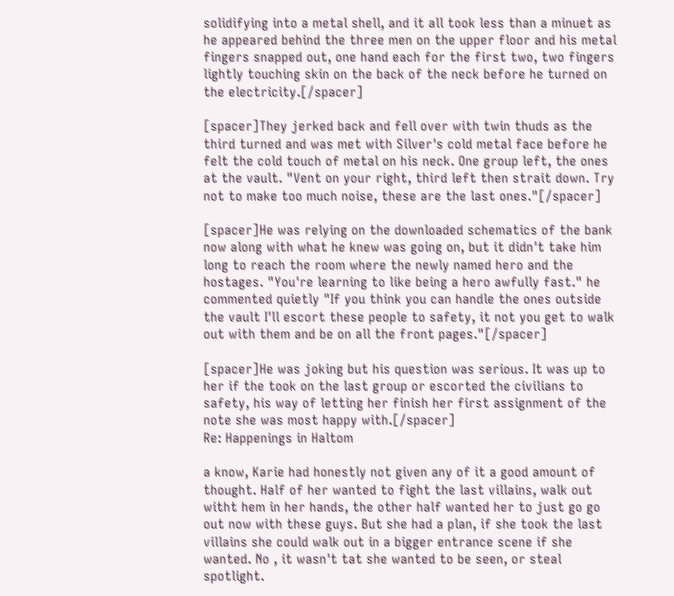solidifying into a metal shell, and it all took less than a minuet as he appeared behind the three men on the upper floor and his metal fingers snapped out, one hand each for the first two, two fingers lightly touching skin on the back of the neck before he turned on the electricity.[/spacer]

[spacer]They jerked back and fell over with twin thuds as the third turned and was met with Silver's cold metal face before he felt the cold touch of metal on his neck. One group left, the ones at the vault. "Vent on your right, third left then strait down. Try not to make too much noise, these are the last ones."[/spacer]

[spacer]He was relying on the downloaded schematics of the bank now along with what he knew was going on, but it didn't take him long to reach the room where the newly named hero and the hostages. "You're learning to like being a hero awfully fast." he commented quietly "If you think you can handle the ones outside the vault I'll escort these people to safety, it not you get to walk out with them and be on all the front pages."[/spacer]

[spacer]He was joking but his question was serious. It was up to her if the took on the last group or escorted the civilians to safety, his way of letting her finish her first assignment of the note she was most happy with.[/spacer]
Re: Happenings in Haltom

a know, Karie had honestly not given any of it a good amount of thought. Half of her wanted to fight the last villains, walk out witht hem in her hands, the other half wanted her to just go go out now with these guys. But she had a plan, if she took the last villains she could walk out in a bigger entrance scene if she wanted. No , it wasn't tat she wanted to be seen, or steal spotlight.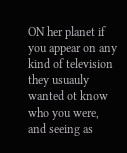ON her planet if you appear on any kind of television they usuauly wanted ot know who you were, and seeing as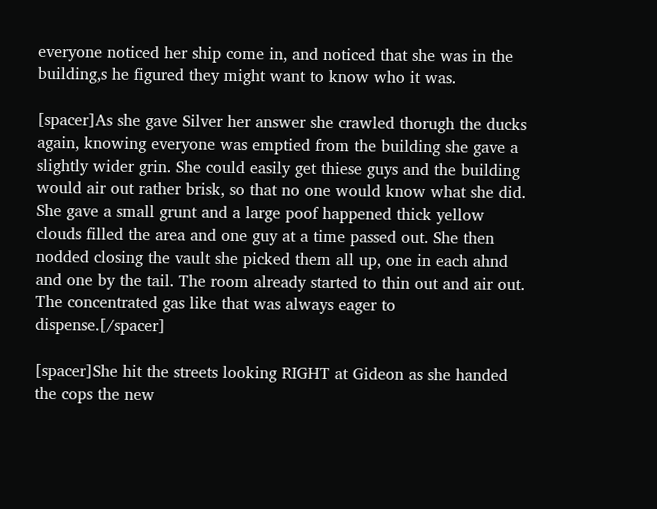everyone noticed her ship come in, and noticed that she was in the building,s he figured they might want to know who it was.

[spacer]As she gave Silver her answer she crawled thorugh the ducks again, knowing everyone was emptied from the building she gave a slightly wider grin. She could easily get thiese guys and the building would air out rather brisk, so that no one would know what she did. She gave a small grunt and a large poof happened thick yellow clouds filled the area and one guy at a time passed out. She then nodded closing the vault she picked them all up, one in each ahnd and one by the tail. The room already started to thin out and air out. The concentrated gas like that was always eager to dispense.[/spacer]

[spacer]She hit the streets looking RIGHT at Gideon as she handed the cops the new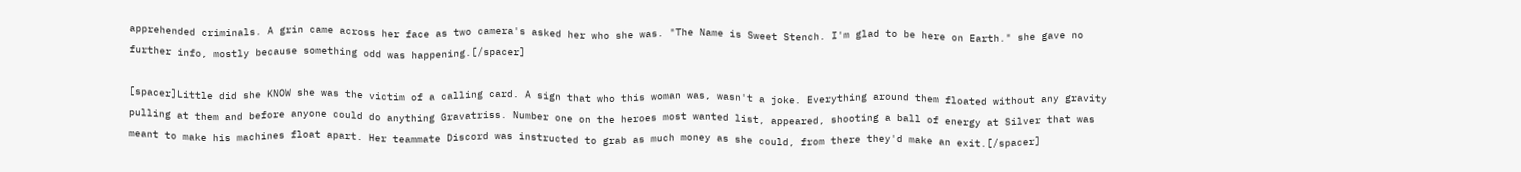apprehended criminals. A grin came across her face as two camera's asked her who she was. "The Name is Sweet Stench. I'm glad to be here on Earth." she gave no further info, mostly because something odd was happening.[/spacer]

[spacer]Little did she KNOW she was the victim of a calling card. A sign that who this woman was, wasn't a joke. Everything around them floated without any gravity pulling at them and before anyone could do anything Gravatriss. Number one on the heroes most wanted list, appeared, shooting a ball of energy at Silver that was meant to make his machines float apart. Her teammate Discord was instructed to grab as much money as she could, from there they'd make an exit.[/spacer]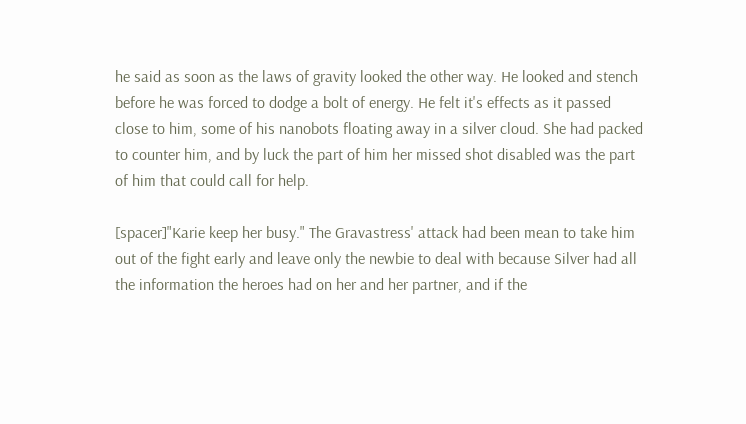he said as soon as the laws of gravity looked the other way. He looked and stench before he was forced to dodge a bolt of energy. He felt it's effects as it passed close to him, some of his nanobots floating away in a silver cloud. She had packed to counter him, and by luck the part of him her missed shot disabled was the part of him that could call for help.

[spacer]"Karie keep her busy." The Gravastress' attack had been mean to take him out of the fight early and leave only the newbie to deal with because Silver had all the information the heroes had on her and her partner, and if the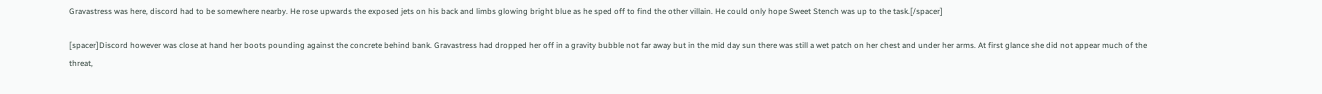Gravastress was here, discord had to be somewhere nearby. He rose upwards the exposed jets on his back and limbs glowing bright blue as he sped off to find the other villain. He could only hope Sweet Stench was up to the task.[/spacer]

[spacer]Discord however was close at hand her boots pounding against the concrete behind bank. Gravastress had dropped her off in a gravity bubble not far away but in the mid day sun there was still a wet patch on her chest and under her arms. At first glance she did not appear much of the threat,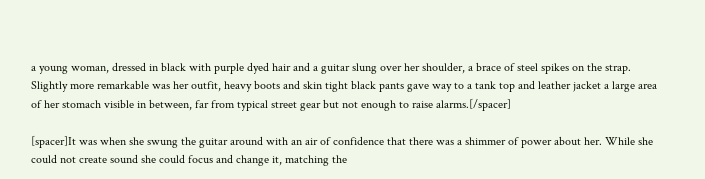a young woman, dressed in black with purple dyed hair and a guitar slung over her shoulder, a brace of steel spikes on the strap. Slightly more remarkable was her outfit, heavy boots and skin tight black pants gave way to a tank top and leather jacket a large area of her stomach visible in between, far from typical street gear but not enough to raise alarms.[/spacer]

[spacer]It was when she swung the guitar around with an air of confidence that there was a shimmer of power about her. While she could not create sound she could focus and change it, matching the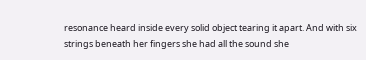resonance heard inside every solid object tearing it apart. And with six strings beneath her fingers she had all the sound she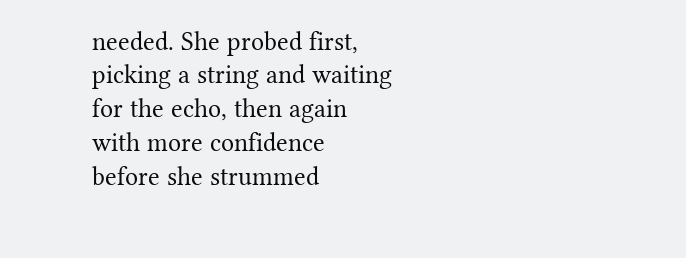needed. She probed first, picking a string and waiting for the echo, then again with more confidence before she strummed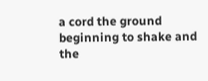a cord the ground beginning to shake and the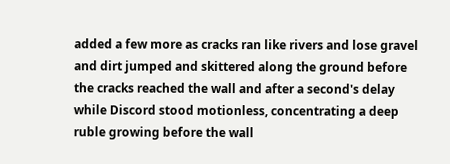added a few more as cracks ran like rivers and lose gravel and dirt jumped and skittered along the ground before the cracks reached the wall and after a second's delay while Discord stood motionless, concentrating a deep ruble growing before the wall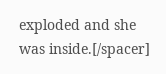exploded and she was inside.[/spacer]